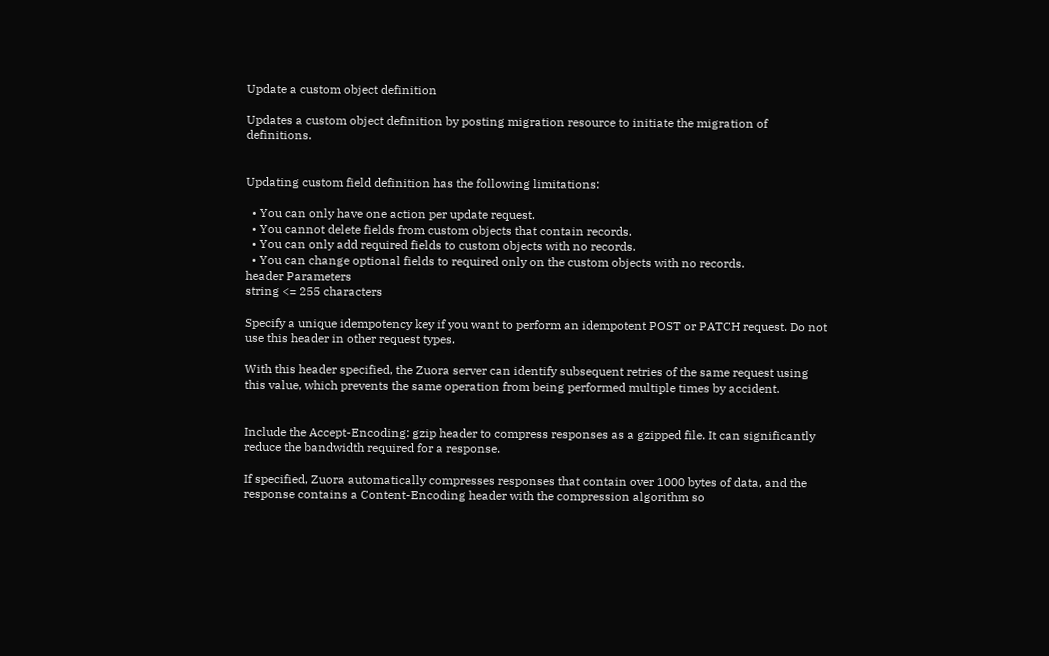Update a custom object definition

Updates a custom object definition by posting migration resource to initiate the migration of definitions.


Updating custom field definition has the following limitations:

  • You can only have one action per update request.
  • You cannot delete fields from custom objects that contain records.
  • You can only add required fields to custom objects with no records.
  • You can change optional fields to required only on the custom objects with no records.
header Parameters
string <= 255 characters

Specify a unique idempotency key if you want to perform an idempotent POST or PATCH request. Do not use this header in other request types.

With this header specified, the Zuora server can identify subsequent retries of the same request using this value, which prevents the same operation from being performed multiple times by accident.


Include the Accept-Encoding: gzip header to compress responses as a gzipped file. It can significantly reduce the bandwidth required for a response.

If specified, Zuora automatically compresses responses that contain over 1000 bytes of data, and the response contains a Content-Encoding header with the compression algorithm so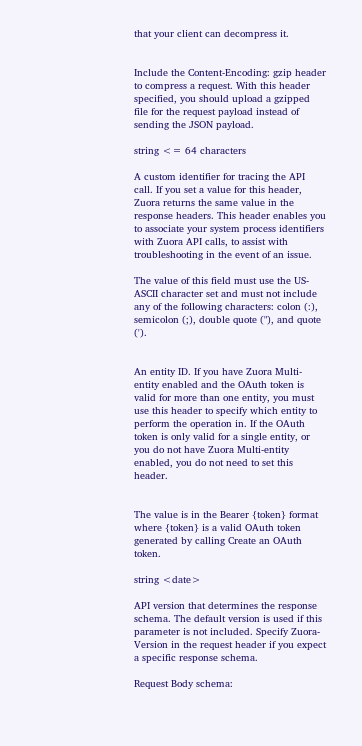that your client can decompress it.


Include the Content-Encoding: gzip header to compress a request. With this header specified, you should upload a gzipped file for the request payload instead of sending the JSON payload.

string <= 64 characters

A custom identifier for tracing the API call. If you set a value for this header, Zuora returns the same value in the response headers. This header enables you to associate your system process identifiers with Zuora API calls, to assist with troubleshooting in the event of an issue.

The value of this field must use the US-ASCII character set and must not include any of the following characters: colon (:), semicolon (;), double quote ("), and quote (').


An entity ID. If you have Zuora Multi-entity enabled and the OAuth token is valid for more than one entity, you must use this header to specify which entity to perform the operation in. If the OAuth token is only valid for a single entity, or you do not have Zuora Multi-entity enabled, you do not need to set this header.


The value is in the Bearer {token} format where {token} is a valid OAuth token generated by calling Create an OAuth token.

string <date>

API version that determines the response schema. The default version is used if this parameter is not included. Specify Zuora-Version in the request header if you expect a specific response schema.

Request Body schema: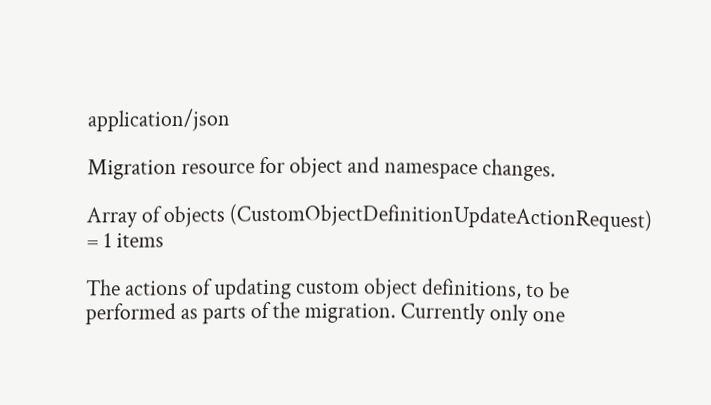application/json

Migration resource for object and namespace changes.

Array of objects (CustomObjectDefinitionUpdateActionRequest) = 1 items

The actions of updating custom object definitions, to be performed as parts of the migration. Currently only one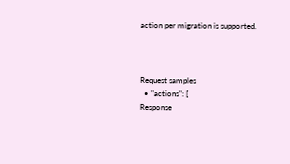action per migration is supported.



Request samples
  • "actions": [
Response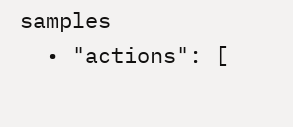samples
  • "actions": [